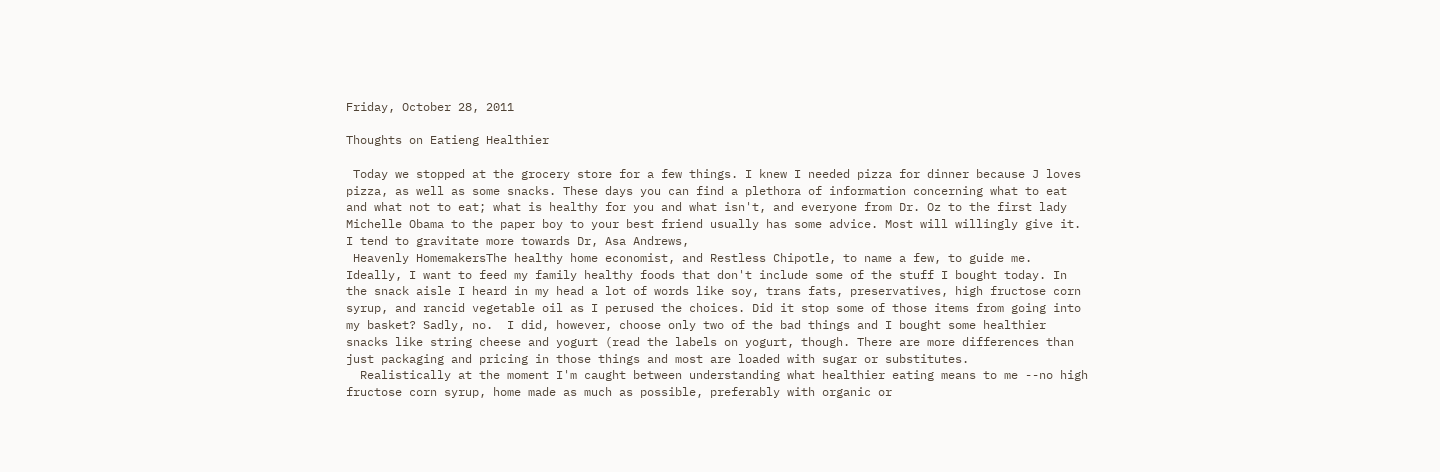Friday, October 28, 2011

Thoughts on Eatieng Healthier

 Today we stopped at the grocery store for a few things. I knew I needed pizza for dinner because J loves pizza, as well as some snacks. These days you can find a plethora of information concerning what to eat and what not to eat; what is healthy for you and what isn't, and everyone from Dr. Oz to the first lady Michelle Obama to the paper boy to your best friend usually has some advice. Most will willingly give it. I tend to gravitate more towards Dr, Asa Andrews,
 Heavenly HomemakersThe healthy home economist, and Restless Chipotle, to name a few, to guide me. Ideally, I want to feed my family healthy foods that don't include some of the stuff I bought today. In the snack aisle I heard in my head a lot of words like soy, trans fats, preservatives, high fructose corn syrup, and rancid vegetable oil as I perused the choices. Did it stop some of those items from going into my basket? Sadly, no.  I did, however, choose only two of the bad things and I bought some healthier snacks like string cheese and yogurt (read the labels on yogurt, though. There are more differences than just packaging and pricing in those things and most are loaded with sugar or substitutes.
  Realistically at the moment I'm caught between understanding what healthier eating means to me --no high fructose corn syrup, home made as much as possible, preferably with organic or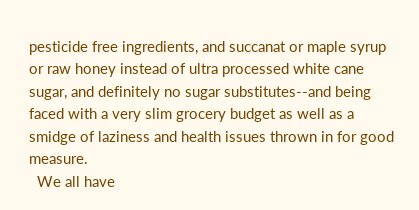pesticide free ingredients, and succanat or maple syrup or raw honey instead of ultra processed white cane sugar, and definitely no sugar substitutes--and being faced with a very slim grocery budget as well as a smidge of laziness and health issues thrown in for good measure.
  We all have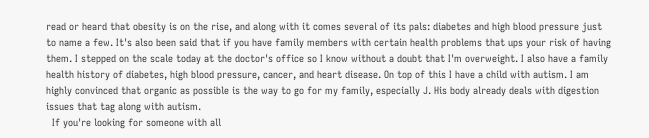read or heard that obesity is on the rise, and along with it comes several of its pals: diabetes and high blood pressure just to name a few. It's also been said that if you have family members with certain health problems that ups your risk of having them. I stepped on the scale today at the doctor's office so I know without a doubt that I'm overweight. I also have a family health history of diabetes, high blood pressure, cancer, and heart disease. On top of this I have a child with autism. I am highly convinced that organic as possible is the way to go for my family, especially J. His body already deals with digestion issues that tag along with autism.
  If you're looking for someone with all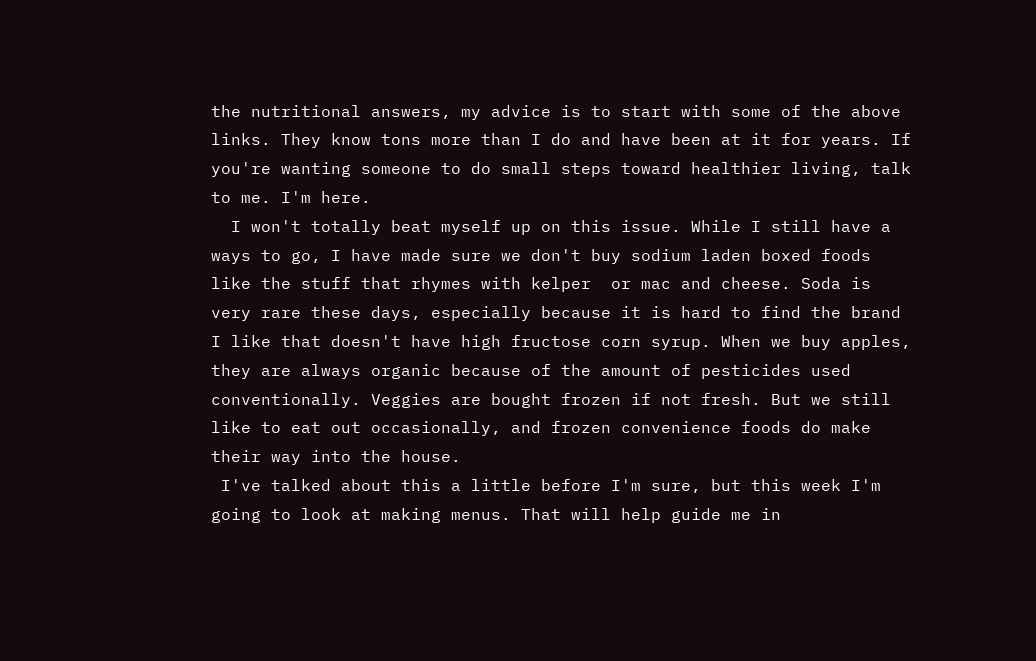the nutritional answers, my advice is to start with some of the above links. They know tons more than I do and have been at it for years. If you're wanting someone to do small steps toward healthier living, talk to me. I'm here.
  I won't totally beat myself up on this issue. While I still have a ways to go, I have made sure we don't buy sodium laden boxed foods like the stuff that rhymes with kelper  or mac and cheese. Soda is very rare these days, especially because it is hard to find the brand I like that doesn't have high fructose corn syrup. When we buy apples, they are always organic because of the amount of pesticides used conventionally. Veggies are bought frozen if not fresh. But we still like to eat out occasionally, and frozen convenience foods do make their way into the house.
 I've talked about this a little before I'm sure, but this week I'm going to look at making menus. That will help guide me in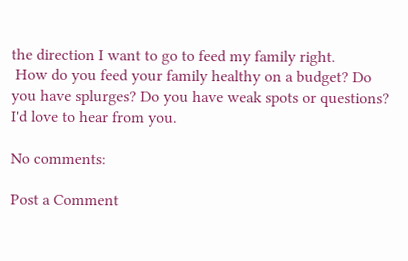the direction I want to go to feed my family right.
 How do you feed your family healthy on a budget? Do you have splurges? Do you have weak spots or questions? I'd love to hear from you.

No comments:

Post a Comment